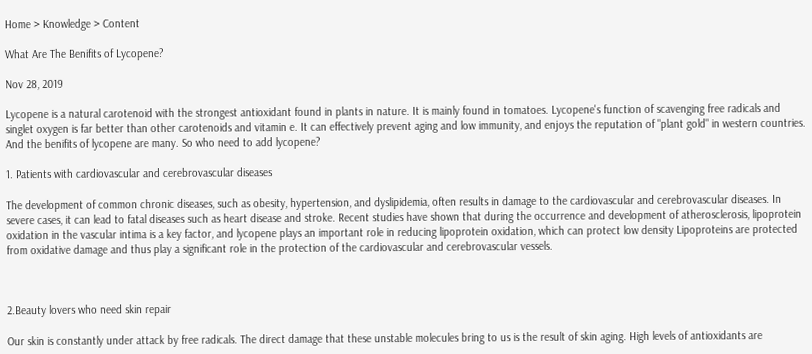Home > Knowledge > Content

What Are The Benifits of Lycopene?

Nov 28, 2019

Lycopene is a natural carotenoid with the strongest antioxidant found in plants in nature. It is mainly found in tomatoes. Lycopene's function of scavenging free radicals and singlet oxygen is far better than other carotenoids and vitamin e. It can effectively prevent aging and low immunity, and enjoys the reputation of "plant gold" in western countries. And the benifits of lycopene are many. So who need to add lycopene?

1. Patients with cardiovascular and cerebrovascular diseases

The development of common chronic diseases, such as obesity, hypertension, and dyslipidemia, often results in damage to the cardiovascular and cerebrovascular diseases. In severe cases, it can lead to fatal diseases such as heart disease and stroke. Recent studies have shown that during the occurrence and development of atherosclerosis, lipoprotein oxidation in the vascular intima is a key factor, and lycopene plays an important role in reducing lipoprotein oxidation, which can protect low density Lipoproteins are protected from oxidative damage and thus play a significant role in the protection of the cardiovascular and cerebrovascular vessels.



2.Beauty lovers who need skin repair

Our skin is constantly under attack by free radicals. The direct damage that these unstable molecules bring to us is the result of skin aging. High levels of antioxidants are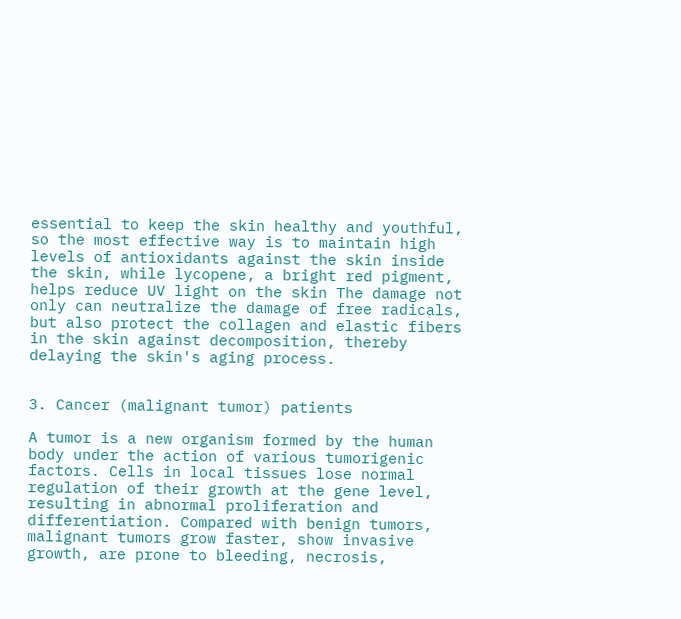essential to keep the skin healthy and youthful, so the most effective way is to maintain high levels of antioxidants against the skin inside the skin, while lycopene, a bright red pigment, helps reduce UV light on the skin The damage not only can neutralize the damage of free radicals, but also protect the collagen and elastic fibers in the skin against decomposition, thereby delaying the skin's aging process.


3. Cancer (malignant tumor) patients

A tumor is a new organism formed by the human body under the action of various tumorigenic factors. Cells in local tissues lose normal regulation of their growth at the gene level, resulting in abnormal proliferation and differentiation. Compared with benign tumors, malignant tumors grow faster, show invasive growth, are prone to bleeding, necrosis,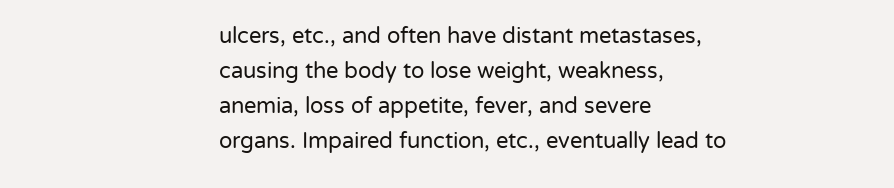ulcers, etc., and often have distant metastases, causing the body to lose weight, weakness, anemia, loss of appetite, fever, and severe organs. Impaired function, etc., eventually lead to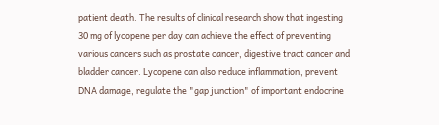patient death. The results of clinical research show that ingesting 30 mg of lycopene per day can achieve the effect of preventing various cancers such as prostate cancer, digestive tract cancer and bladder cancer. Lycopene can also reduce inflammation, prevent DNA damage, regulate the "gap junction" of important endocrine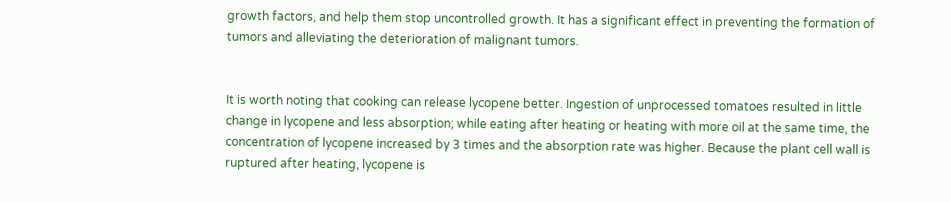growth factors, and help them stop uncontrolled growth. It has a significant effect in preventing the formation of tumors and alleviating the deterioration of malignant tumors.


It is worth noting that cooking can release lycopene better. Ingestion of unprocessed tomatoes resulted in little change in lycopene and less absorption; while eating after heating or heating with more oil at the same time, the concentration of lycopene increased by 3 times and the absorption rate was higher. Because the plant cell wall is ruptured after heating, lycopene is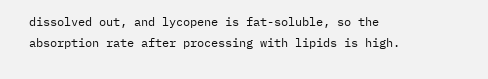dissolved out, and lycopene is fat-soluble, so the absorption rate after processing with lipids is high.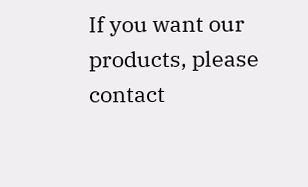If you want our products, please contact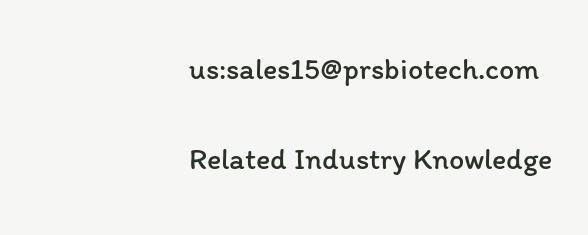us:sales15@prsbiotech.com

Related Industry Knowledge